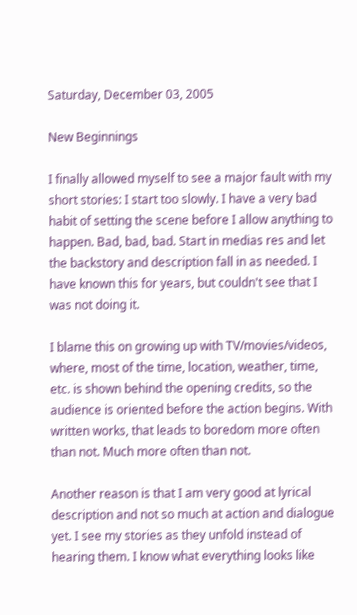Saturday, December 03, 2005

New Beginnings

I finally allowed myself to see a major fault with my short stories: I start too slowly. I have a very bad habit of setting the scene before I allow anything to happen. Bad, bad, bad. Start in medias res and let the backstory and description fall in as needed. I have known this for years, but couldn't see that I was not doing it.

I blame this on growing up with TV/movies/videos, where, most of the time, location, weather, time, etc. is shown behind the opening credits, so the audience is oriented before the action begins. With written works, that leads to boredom more often than not. Much more often than not.

Another reason is that I am very good at lyrical description and not so much at action and dialogue yet. I see my stories as they unfold instead of hearing them. I know what everything looks like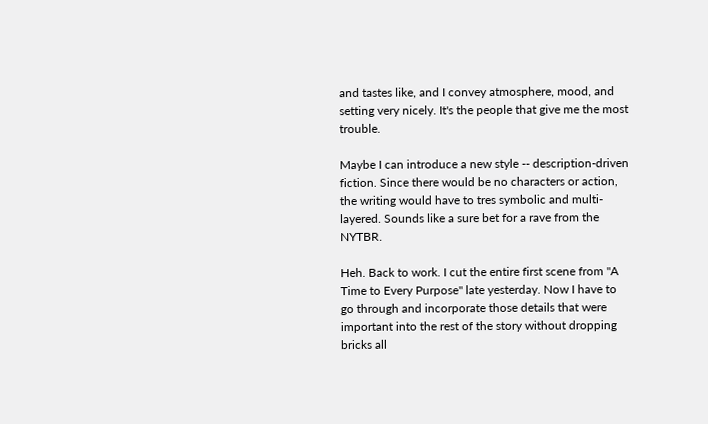and tastes like, and I convey atmosphere, mood, and setting very nicely. It's the people that give me the most trouble.

Maybe I can introduce a new style -- description-driven fiction. Since there would be no characters or action, the writing would have to tres symbolic and multi-layered. Sounds like a sure bet for a rave from the NYTBR.

Heh. Back to work. I cut the entire first scene from "A Time to Every Purpose" late yesterday. Now I have to go through and incorporate those details that were important into the rest of the story without dropping bricks all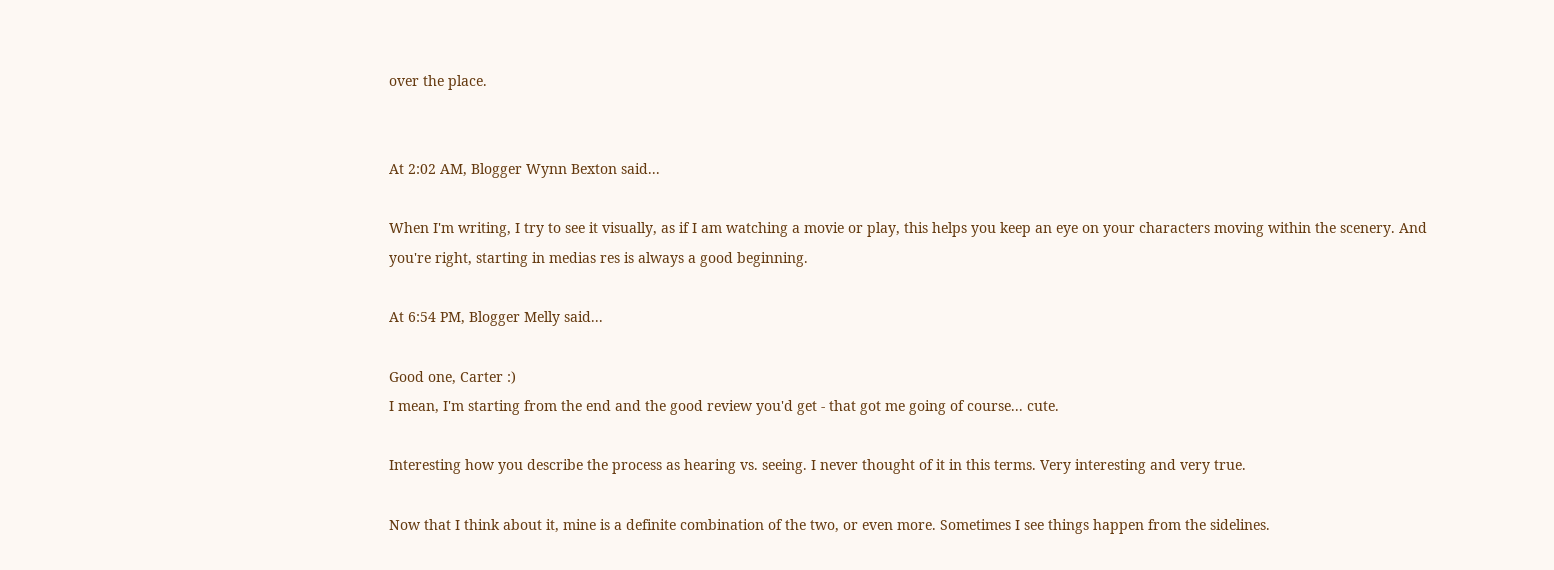over the place.


At 2:02 AM, Blogger Wynn Bexton said...

When I'm writing, I try to see it visually, as if I am watching a movie or play, this helps you keep an eye on your characters moving within the scenery. And you're right, starting in medias res is always a good beginning.

At 6:54 PM, Blogger Melly said...

Good one, Carter :)
I mean, I'm starting from the end and the good review you'd get - that got me going of course... cute.

Interesting how you describe the process as hearing vs. seeing. I never thought of it in this terms. Very interesting and very true.

Now that I think about it, mine is a definite combination of the two, or even more. Sometimes I see things happen from the sidelines.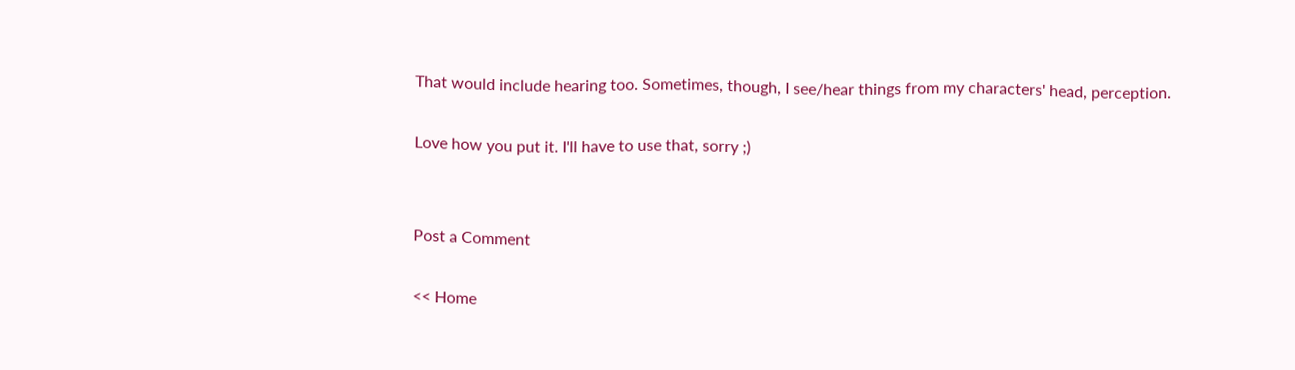That would include hearing too. Sometimes, though, I see/hear things from my characters' head, perception.

Love how you put it. I'll have to use that, sorry ;)


Post a Comment

<< Home